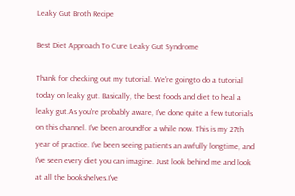Leaky Gut Broth Recipe

Best Diet Approach To Cure Leaky Gut Syndrome

Thank for checking out my tutorial. We're goingto do a tutorial today on leaky gut. Basically, the best foods and diet to heal a leaky gut.As you're probably aware, I've done quite a few tutorials on this channel. I've been aroundfor a while now. This is my 27th year of practice. I've been seeing patients an awfully longtime, and I've seen every diet you can imagine. Just look behind me and look at all the bookshelves.I've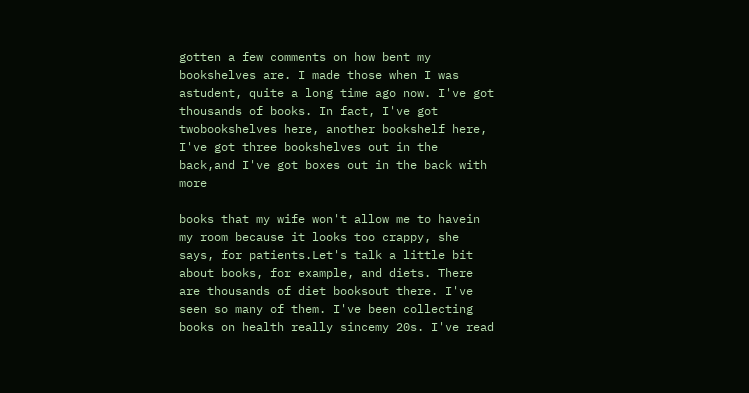gotten a few comments on how bent my bookshelves are. I made those when I was astudent, quite a long time ago now. I've got thousands of books. In fact, I've got twobookshelves here, another bookshelf here, I've got three bookshelves out in the back,and I've got boxes out in the back with more

books that my wife won't allow me to havein my room because it looks too crappy, she says, for patients.Let's talk a little bit about books, for example, and diets. There are thousands of diet booksout there. I've seen so many of them. I've been collecting books on health really sincemy 20s. I've read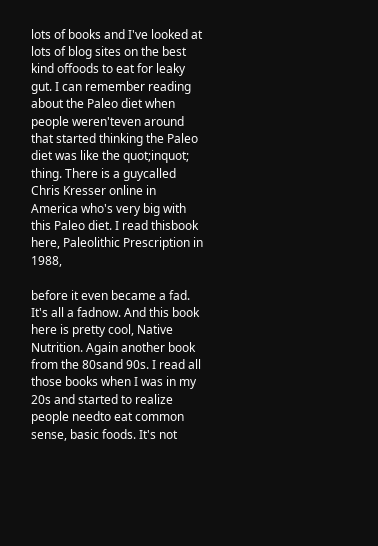lots of books and I've looked at lots of blog sites on the best kind offoods to eat for leaky gut. I can remember reading about the Paleo diet when people weren'teven around that started thinking the Paleo diet was like the quot;inquot; thing. There is a guycalled Chris Kresser online in America who's very big with this Paleo diet. I read thisbook here, Paleolithic Prescription in 1988,

before it even became a fad. It's all a fadnow. And this book here is pretty cool, Native Nutrition. Again another book from the 80sand 90s. I read all those books when I was in my 20s and started to realize people needto eat common sense, basic foods. It's not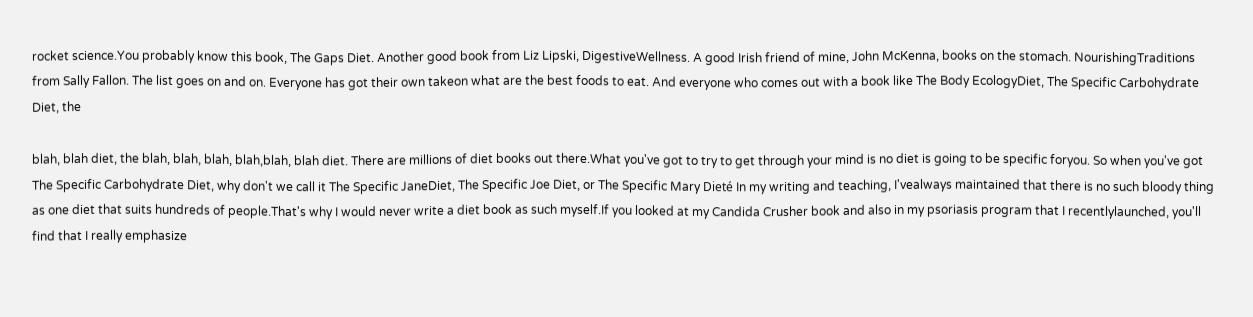rocket science.You probably know this book, The Gaps Diet. Another good book from Liz Lipski, DigestiveWellness. A good Irish friend of mine, John McKenna, books on the stomach. NourishingTraditions from Sally Fallon. The list goes on and on. Everyone has got their own takeon what are the best foods to eat. And everyone who comes out with a book like The Body EcologyDiet, The Specific Carbohydrate Diet, the

blah, blah diet, the blah, blah, blah, blah,blah, blah diet. There are millions of diet books out there.What you've got to try to get through your mind is no diet is going to be specific foryou. So when you've got The Specific Carbohydrate Diet, why don't we call it The Specific JaneDiet, The Specific Joe Diet, or The Specific Mary Dieté In my writing and teaching, I'vealways maintained that there is no such bloody thing as one diet that suits hundreds of people.That's why I would never write a diet book as such myself.If you looked at my Candida Crusher book and also in my psoriasis program that I recentlylaunched, you'll find that I really emphasize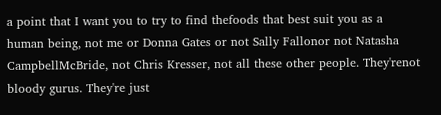a point that I want you to try to find thefoods that best suit you as a human being, not me or Donna Gates or not Sally Fallonor not Natasha CampbellMcBride, not Chris Kresser, not all these other people. They'renot bloody gurus. They're just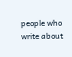people who write about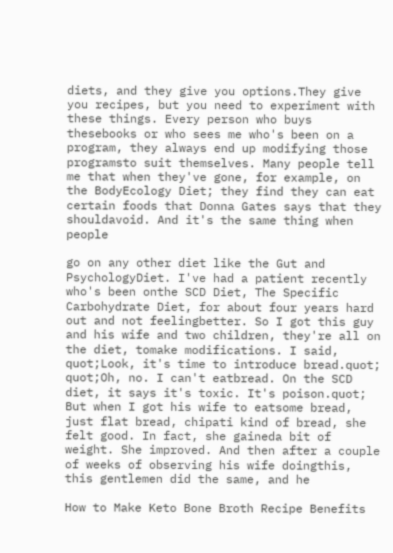diets, and they give you options.They give you recipes, but you need to experiment with these things. Every person who buys thesebooks or who sees me who's been on a program, they always end up modifying those programsto suit themselves. Many people tell me that when they've gone, for example, on the BodyEcology Diet; they find they can eat certain foods that Donna Gates says that they shouldavoid. And it's the same thing when people

go on any other diet like the Gut and PsychologyDiet. I've had a patient recently who's been onthe SCD Diet, The Specific Carbohydrate Diet, for about four years hard out and not feelingbetter. So I got this guy and his wife and two children, they're all on the diet, tomake modifications. I said, quot;Look, it's time to introduce bread.quot; quot;Oh, no. I can't eatbread. On the SCD diet, it says it's toxic. It's poison.quot; But when I got his wife to eatsome bread, just flat bread, chipati kind of bread, she felt good. In fact, she gaineda bit of weight. She improved. And then after a couple of weeks of observing his wife doingthis, this gentlemen did the same, and he

How to Make Keto Bone Broth Recipe Benefits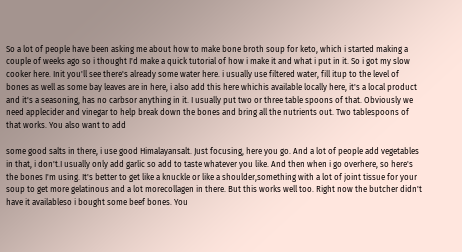So a lot of people have been asking me about how to make bone broth soup for keto, which i started making a couple of weeks ago so i thought I'd make a quick tutorial of how i make it and what i put in it. So i got my slow cooker here. Init you'll see there's already some water here. i usually use filtered water, fill itup to the level of bones as well as some bay leaves are in here, i also add this here whichis available locally here, it's a local product and it's a seasoning, has no carbsor anything in it. I usually put two or three table spoons of that. Obviously we need applecider and vinegar to help break down the bones and bring all the nutrients out. Two tablespoons of that works. You also want to add

some good salts in there, i use good Himalayansalt. Just focusing, here you go. And a lot of people add vegetables in that, i don't.I usually only add garlic so add to taste whatever you like. And then when i go overhere, so here's the bones I'm using. It's better to get like a knuckle or like a shoulder,something with a lot of joint tissue for your soup to get more gelatinous and a lot morecollagen in there. But this works well too. Right now the butcher didn't have it availableso i bought some beef bones. You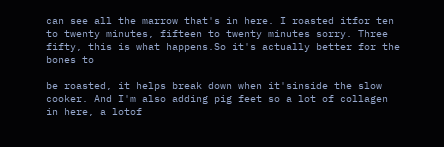can see all the marrow that's in here. I roasted itfor ten to twenty minutes, fifteen to twenty minutes sorry. Three fifty, this is what happens.So it's actually better for the bones to

be roasted, it helps break down when it'sinside the slow cooker. And I'm also adding pig feet so a lot of collagen in here, a lotof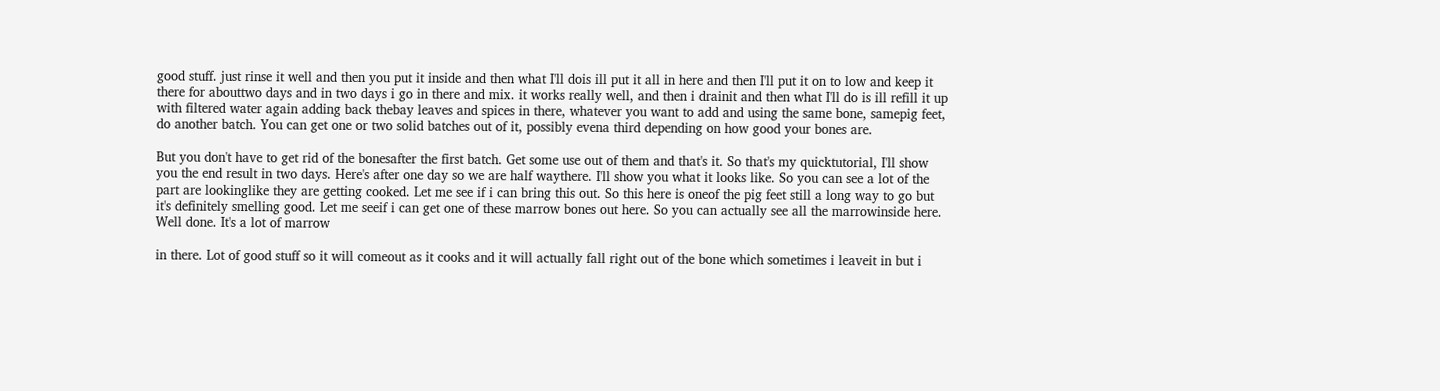good stuff. just rinse it well and then you put it inside and then what I'll dois ill put it all in here and then I'll put it on to low and keep it there for abouttwo days and in two days i go in there and mix. it works really well, and then i drainit and then what I'll do is ill refill it up with filtered water again adding back thebay leaves and spices in there, whatever you want to add and using the same bone, samepig feet, do another batch. You can get one or two solid batches out of it, possibly evena third depending on how good your bones are.

But you don't have to get rid of the bonesafter the first batch. Get some use out of them and that's it. So that's my quicktutorial, I'll show you the end result in two days. Here's after one day so we are half waythere. I'll show you what it looks like. So you can see a lot of the part are lookinglike they are getting cooked. Let me see if i can bring this out. So this here is oneof the pig feet still a long way to go but it's definitely smelling good. Let me seeif i can get one of these marrow bones out here. So you can actually see all the marrowinside here. Well done. It's a lot of marrow

in there. Lot of good stuff so it will comeout as it cooks and it will actually fall right out of the bone which sometimes i leaveit in but i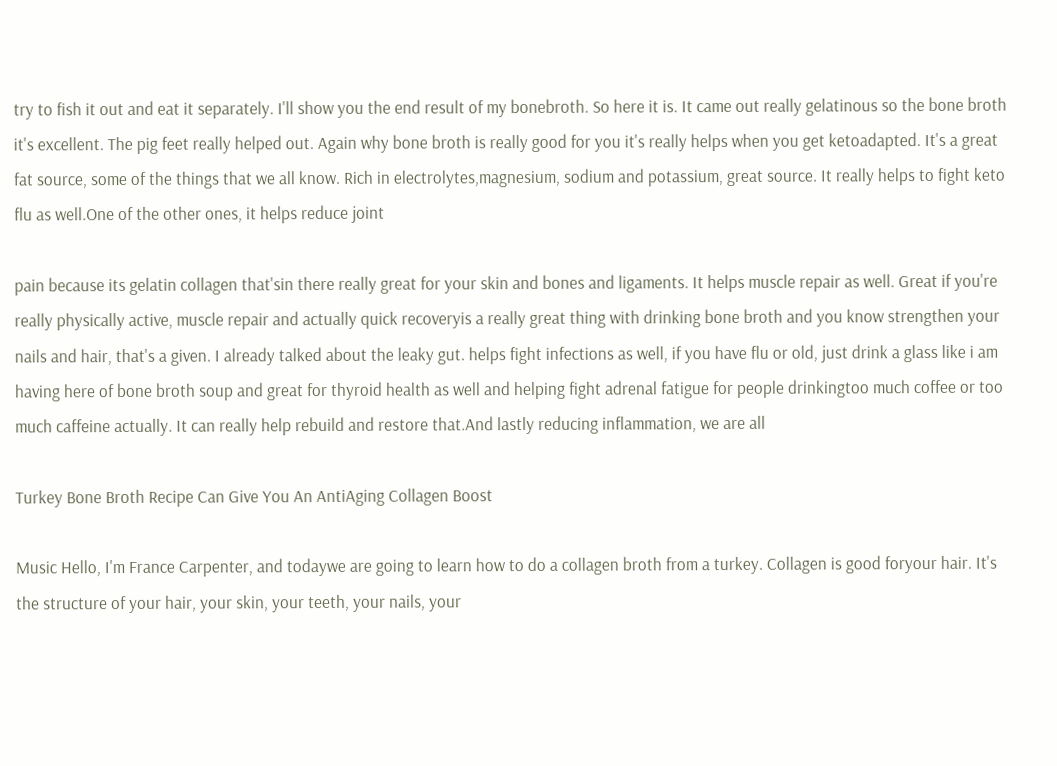try to fish it out and eat it separately. I'll show you the end result of my bonebroth. So here it is. It came out really gelatinous so the bone broth it's excellent. The pig feet really helped out. Again why bone broth is really good for you it's really helps when you get ketoadapted. It's a great fat source, some of the things that we all know. Rich in electrolytes,magnesium, sodium and potassium, great source. It really helps to fight keto flu as well.One of the other ones, it helps reduce joint

pain because its gelatin collagen that'sin there really great for your skin and bones and ligaments. It helps muscle repair as well. Great if you're really physically active, muscle repair and actually quick recoveryis a really great thing with drinking bone broth and you know strengthen your nails and hair, that's a given. I already talked about the leaky gut. helps fight infections as well, if you have flu or old, just drink a glass like i am having here of bone broth soup and great for thyroid health as well and helping fight adrenal fatigue for people drinkingtoo much coffee or too much caffeine actually. It can really help rebuild and restore that.And lastly reducing inflammation, we are all

Turkey Bone Broth Recipe Can Give You An AntiAging Collagen Boost

Music Hello, I'm France Carpenter, and todaywe are going to learn how to do a collagen broth from a turkey. Collagen is good foryour hair. It's the structure of your hair, your skin, your teeth, your nails, your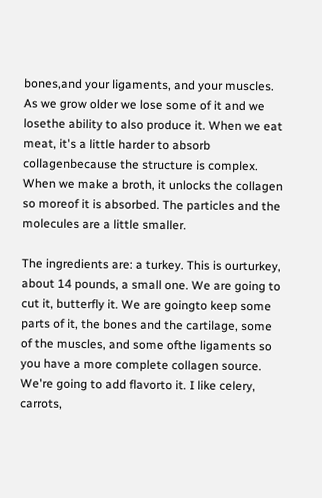bones,and your ligaments, and your muscles. As we grow older we lose some of it and we losethe ability to also produce it. When we eat meat, it's a little harder to absorb collagenbecause the structure is complex. When we make a broth, it unlocks the collagen so moreof it is absorbed. The particles and the molecules are a little smaller.

The ingredients are: a turkey. This is ourturkey, about 14 pounds, a small one. We are going to cut it, butterfly it. We are goingto keep some parts of it, the bones and the cartilage, some of the muscles, and some ofthe ligaments so you have a more complete collagen source. We're going to add flavorto it. I like celery, carrots,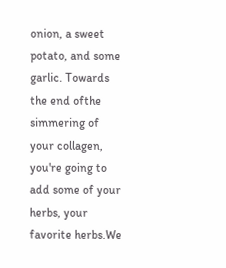onion, a sweet potato, and some garlic. Towards the end ofthe simmering of your collagen, you're going to add some of your herbs, your favorite herbs.We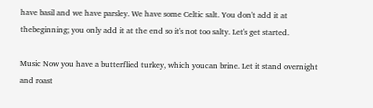have basil and we have parsley. We have some Celtic salt. You don't add it at thebeginning; you only add it at the end so it's not too salty. Let's get started.

Music Now you have a butterflied turkey, which youcan brine. Let it stand overnight and roast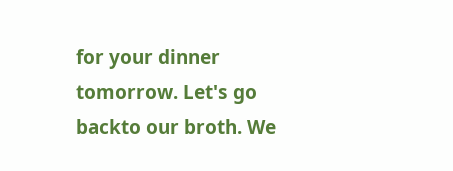for your dinner tomorrow. Let's go backto our broth. We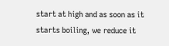start at high and as soon as it starts boiling, we reduce it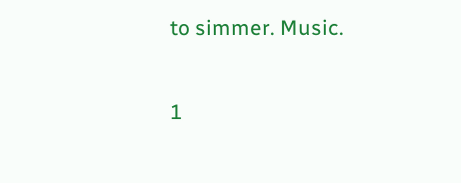to simmer. Music.

1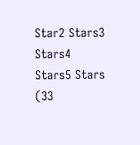Star2 Stars3 Stars4 Stars5 Stars (33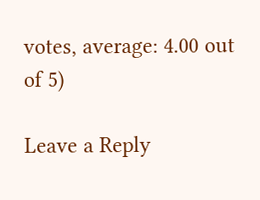votes, average: 4.00 out of 5)

Leave a Reply